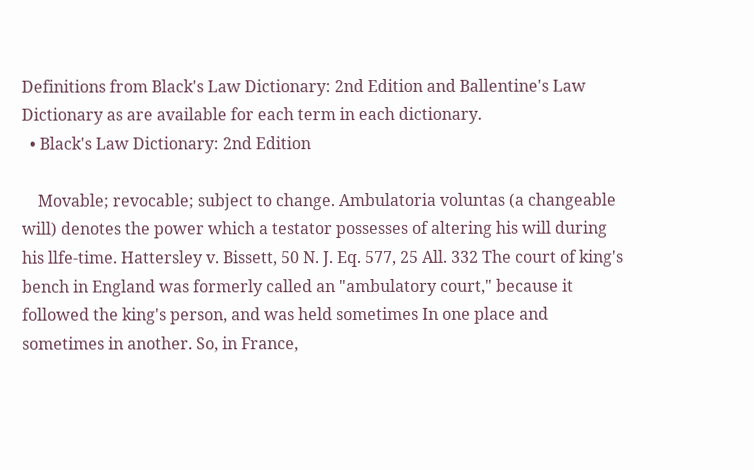Definitions from Black's Law Dictionary: 2nd Edition and Ballentine's Law Dictionary as are available for each term in each dictionary.
  • Black's Law Dictionary: 2nd Edition

    Movable; revocable; subject to change. Ambulatoria voluntas (a changeable will) denotes the power which a testator possesses of altering his will during his llfe-time. Hattersley v. Bissett, 50 N. J. Eq. 577, 25 All. 332 The court of king's bench in England was formerly called an "ambulatory court," because it followed the king's person, and was held sometimes In one place and sometimes in another. So, in France,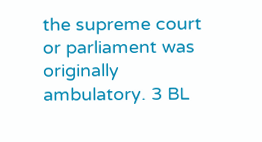the supreme court or parliament was originally ambulatory. 3 BL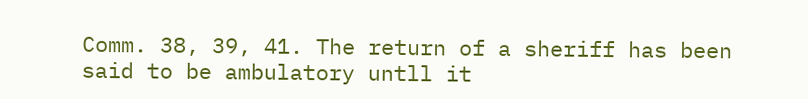Comm. 38, 39, 41. The return of a sheriff has been said to be ambulatory untll it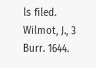ls filed. Wilmot, J., 3 Burr. 1644.